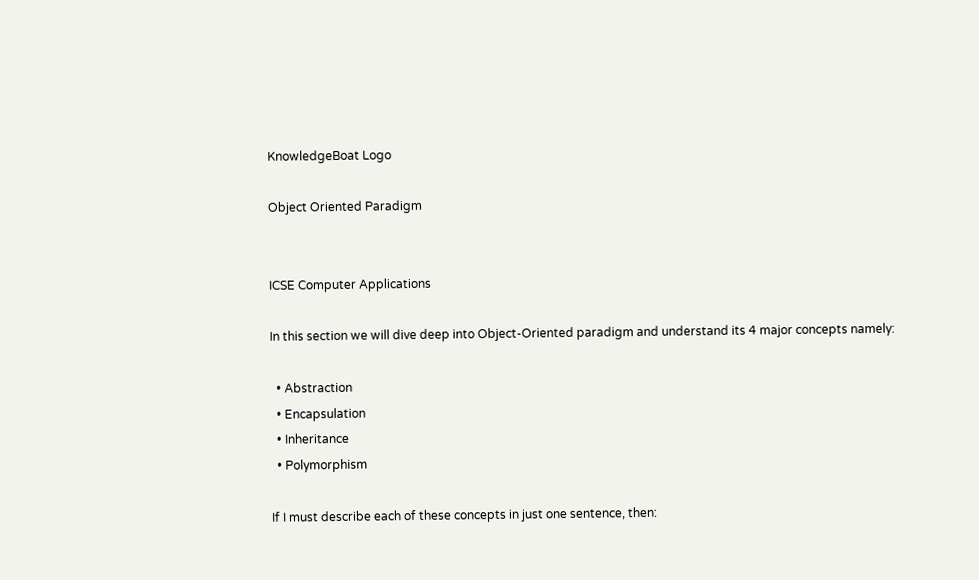KnowledgeBoat Logo

Object Oriented Paradigm


ICSE Computer Applications

In this section we will dive deep into Object-Oriented paradigm and understand its 4 major concepts namely:

  • Abstraction
  • Encapsulation
  • Inheritance
  • Polymorphism

If I must describe each of these concepts in just one sentence, then: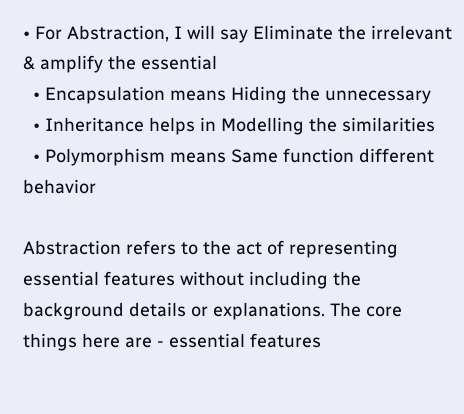• For Abstraction, I will say Eliminate the irrelevant & amplify the essential
  • Encapsulation means Hiding the unnecessary
  • Inheritance helps in Modelling the similarities
  • Polymorphism means Same function different behavior

Abstraction refers to the act of representing essential features without including the background details or explanations. The core things here are - essential features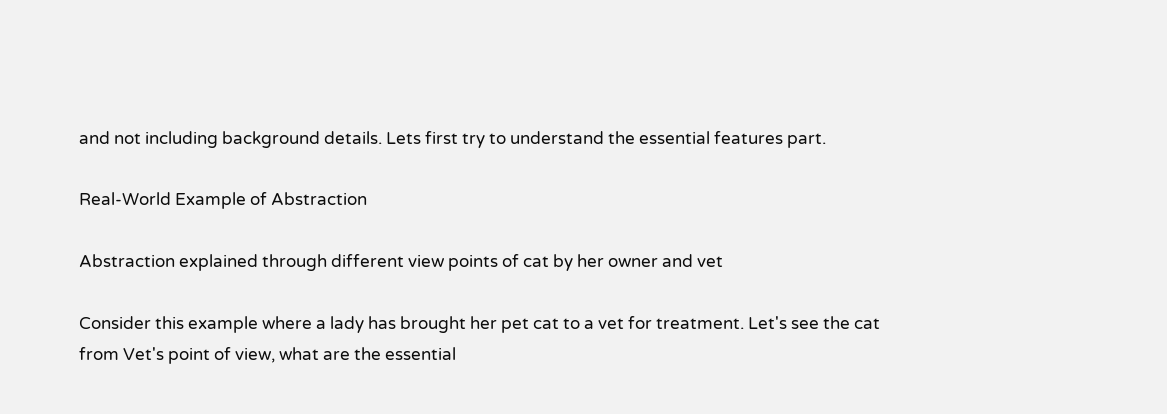and not including background details. Lets first try to understand the essential features part.

Real-World Example of Abstraction

Abstraction explained through different view points of cat by her owner and vet

Consider this example where a lady has brought her pet cat to a vet for treatment. Let's see the cat from Vet's point of view, what are the essential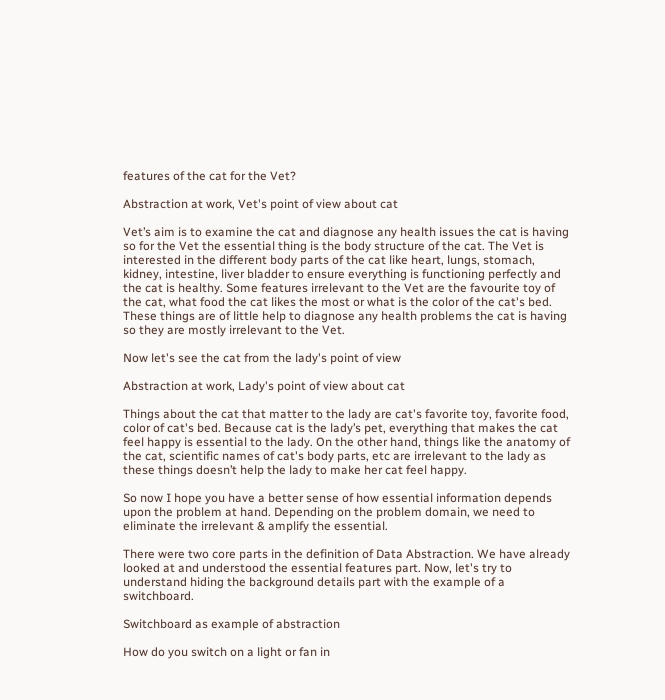features of the cat for the Vet?

Abstraction at work, Vet's point of view about cat

Vet’s aim is to examine the cat and diagnose any health issues the cat is having so for the Vet the essential thing is the body structure of the cat. The Vet is interested in the different body parts of the cat like heart, lungs, stomach, kidney, intestine, liver bladder to ensure everything is functioning perfectly and the cat is healthy. Some features irrelevant to the Vet are the favourite toy of the cat, what food the cat likes the most or what is the color of the cat's bed. These things are of little help to diagnose any health problems the cat is having so they are mostly irrelevant to the Vet.

Now let's see the cat from the lady's point of view

Abstraction at work, Lady's point of view about cat

Things about the cat that matter to the lady are cat's favorite toy, favorite food, color of cat's bed. Because cat is the lady’s pet, everything that makes the cat feel happy is essential to the lady. On the other hand, things like the anatomy of the cat, scientific names of cat's body parts, etc are irrelevant to the lady as these things doesn’t help the lady to make her cat feel happy.

So now I hope you have a better sense of how essential information depends upon the problem at hand. Depending on the problem domain, we need to eliminate the irrelevant & amplify the essential.

There were two core parts in the definition of Data Abstraction. We have already looked at and understood the essential features part. Now, let's try to understand hiding the background details part with the example of a switchboard.

Switchboard as example of abstraction

How do you switch on a light or fan in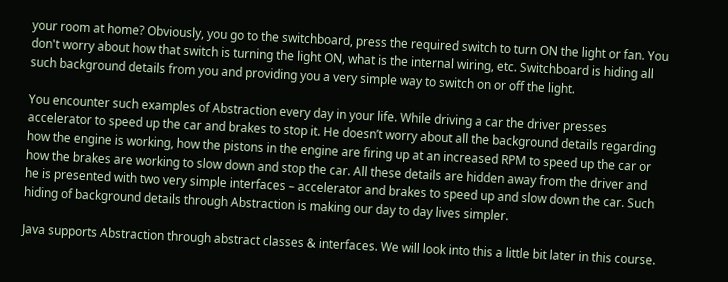your room at home? Obviously, you go to the switchboard, press the required switch to turn ON the light or fan. You don't worry about how that switch is turning the light ON, what is the internal wiring, etc. Switchboard is hiding all such background details from you and providing you a very simple way to switch on or off the light.

You encounter such examples of Abstraction every day in your life. While driving a car the driver presses accelerator to speed up the car and brakes to stop it. He doesn’t worry about all the background details regarding how the engine is working, how the pistons in the engine are firing up at an increased RPM to speed up the car or how the brakes are working to slow down and stop the car. All these details are hidden away from the driver and he is presented with two very simple interfaces – accelerator and brakes to speed up and slow down the car. Such hiding of background details through Abstraction is making our day to day lives simpler.

Java supports Abstraction through abstract classes & interfaces. We will look into this a little bit later in this course.